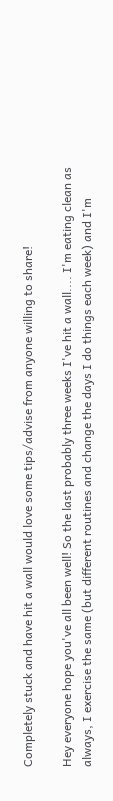Completely stuck and have hit a wall would love some tips/advise from anyone willing to share!

Hey everyone hope you've all been well! So the last probably three weeks I've hit a wall.... I'm eating clean as always, I exercise the same (but different routines and change the days I do things each week) and I'm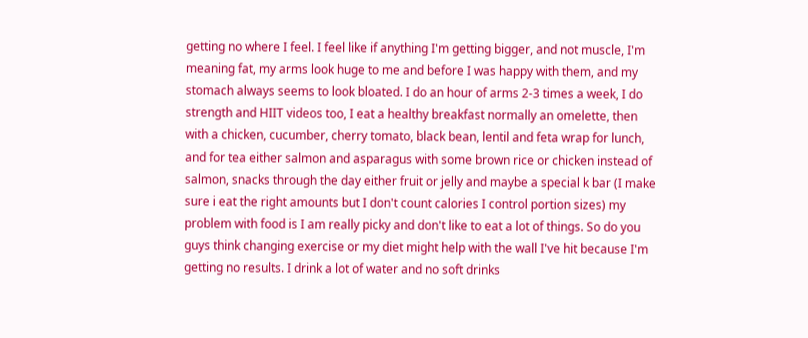getting no where I feel. I feel like if anything I'm getting bigger, and not muscle, I'm meaning fat, my arms look huge to me and before I was happy with them, and my stomach always seems to look bloated. I do an hour of arms 2-3 times a week, I do strength and HIIT videos too, I eat a healthy breakfast normally an omelette, then with a chicken, cucumber, cherry tomato, black bean, lentil and feta wrap for lunch, and for tea either salmon and asparagus with some brown rice or chicken instead of salmon, snacks through the day either fruit or jelly and maybe a special k bar (I make sure i eat the right amounts but I don't count calories I control portion sizes) my problem with food is I am really picky and don't like to eat a lot of things. So do you guys think changing exercise or my diet might help with the wall I've hit because I'm getting no results. I drink a lot of water and no soft drinks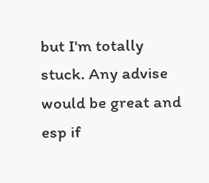but I'm totally stuck. Any advise would be great and esp if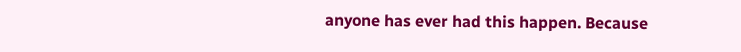anyone has ever had this happen. Because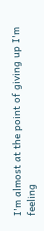I'm almost at the point of giving up I'm feeling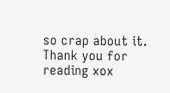so crap about it. Thank you for reading xox